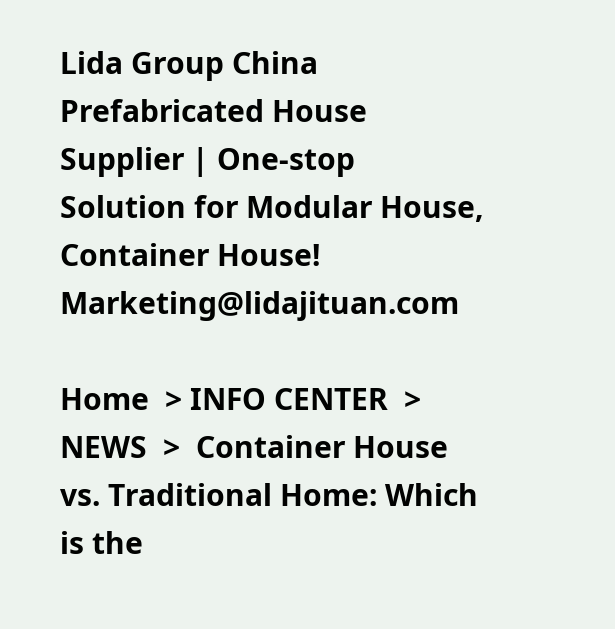Lida Group China Prefabricated House Supplier | One-stop Solution for Modular House, Container House!     Marketing@lidajituan.com

Home  > INFO CENTER  > NEWS  >  Container House vs. Traditional Home: Which is the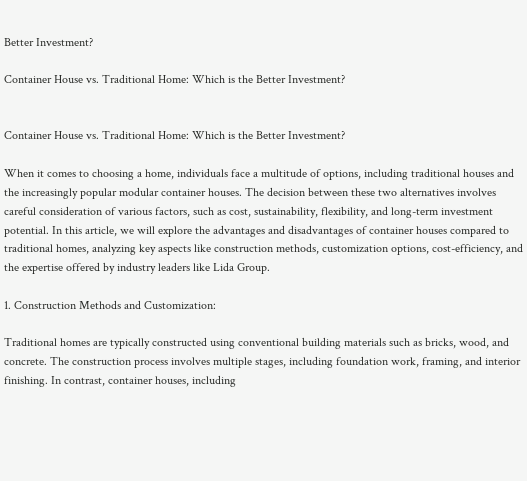Better Investment?

Container House vs. Traditional Home: Which is the Better Investment?


Container House vs. Traditional Home: Which is the Better Investment?

When it comes to choosing a home, individuals face a multitude of options, including traditional houses and the increasingly popular modular container houses. The decision between these two alternatives involves careful consideration of various factors, such as cost, sustainability, flexibility, and long-term investment potential. In this article, we will explore the advantages and disadvantages of container houses compared to traditional homes, analyzing key aspects like construction methods, customization options, cost-efficiency, and the expertise offered by industry leaders like Lida Group.

1. Construction Methods and Customization:

Traditional homes are typically constructed using conventional building materials such as bricks, wood, and concrete. The construction process involves multiple stages, including foundation work, framing, and interior finishing. In contrast, container houses, including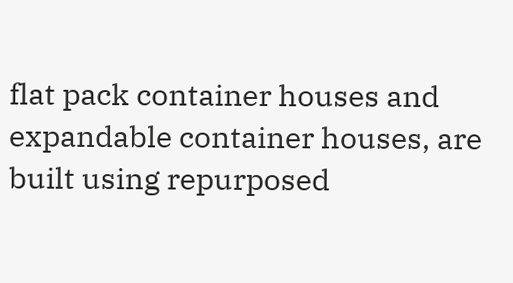flat pack container houses and expandable container houses, are built using repurposed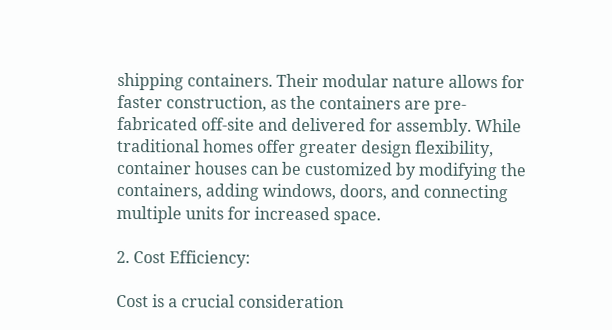shipping containers. Their modular nature allows for faster construction, as the containers are pre-fabricated off-site and delivered for assembly. While traditional homes offer greater design flexibility, container houses can be customized by modifying the containers, adding windows, doors, and connecting multiple units for increased space.

2. Cost Efficiency:

Cost is a crucial consideration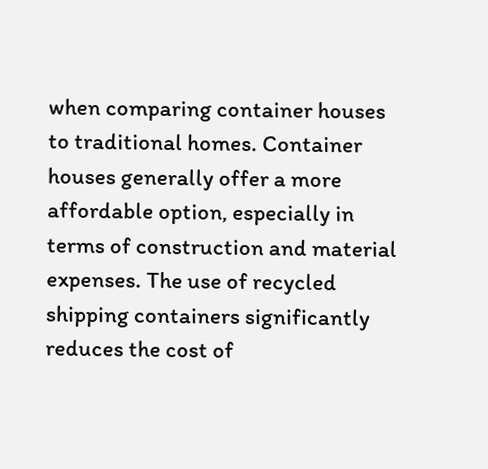when comparing container houses to traditional homes. Container houses generally offer a more affordable option, especially in terms of construction and material expenses. The use of recycled shipping containers significantly reduces the cost of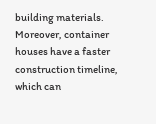building materials. Moreover, container houses have a faster construction timeline, which can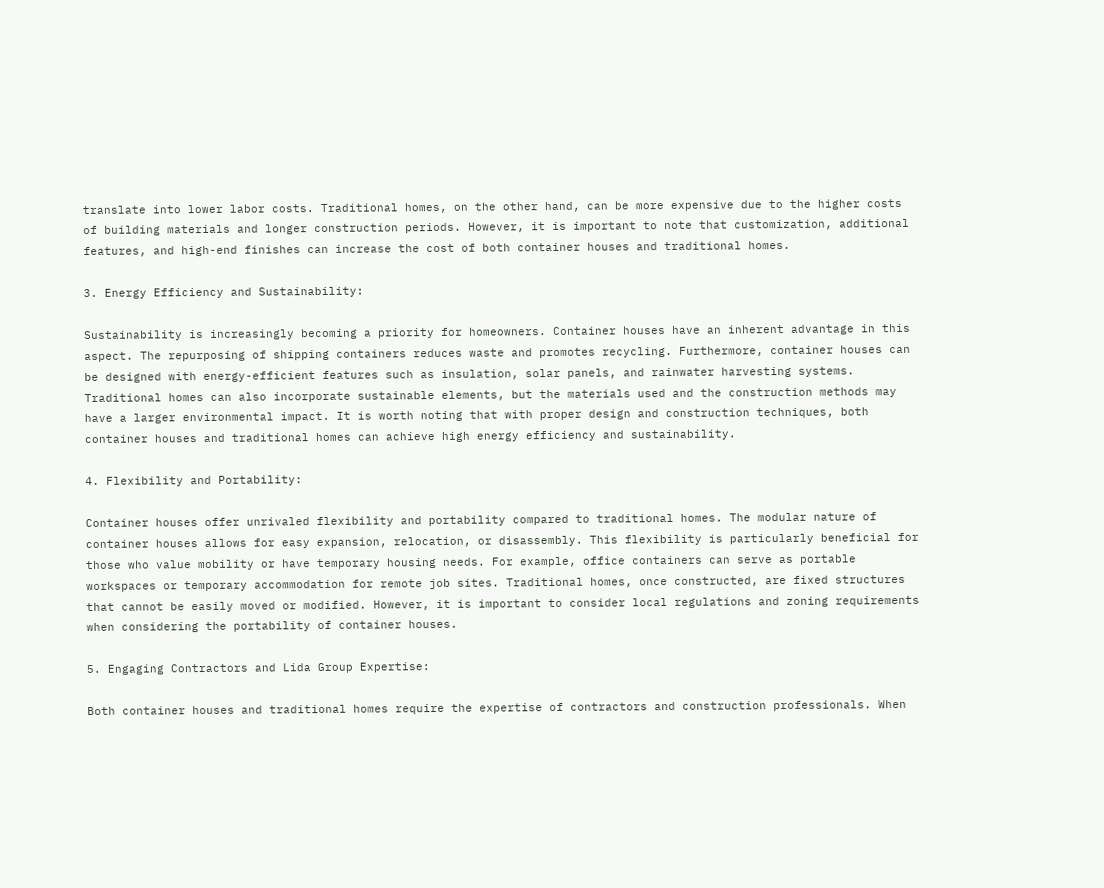translate into lower labor costs. Traditional homes, on the other hand, can be more expensive due to the higher costs of building materials and longer construction periods. However, it is important to note that customization, additional features, and high-end finishes can increase the cost of both container houses and traditional homes.

3. Energy Efficiency and Sustainability:

Sustainability is increasingly becoming a priority for homeowners. Container houses have an inherent advantage in this aspect. The repurposing of shipping containers reduces waste and promotes recycling. Furthermore, container houses can be designed with energy-efficient features such as insulation, solar panels, and rainwater harvesting systems. Traditional homes can also incorporate sustainable elements, but the materials used and the construction methods may have a larger environmental impact. It is worth noting that with proper design and construction techniques, both container houses and traditional homes can achieve high energy efficiency and sustainability.

4. Flexibility and Portability:

Container houses offer unrivaled flexibility and portability compared to traditional homes. The modular nature of container houses allows for easy expansion, relocation, or disassembly. This flexibility is particularly beneficial for those who value mobility or have temporary housing needs. For example, office containers can serve as portable workspaces or temporary accommodation for remote job sites. Traditional homes, once constructed, are fixed structures that cannot be easily moved or modified. However, it is important to consider local regulations and zoning requirements when considering the portability of container houses.

5. Engaging Contractors and Lida Group Expertise:

Both container houses and traditional homes require the expertise of contractors and construction professionals. When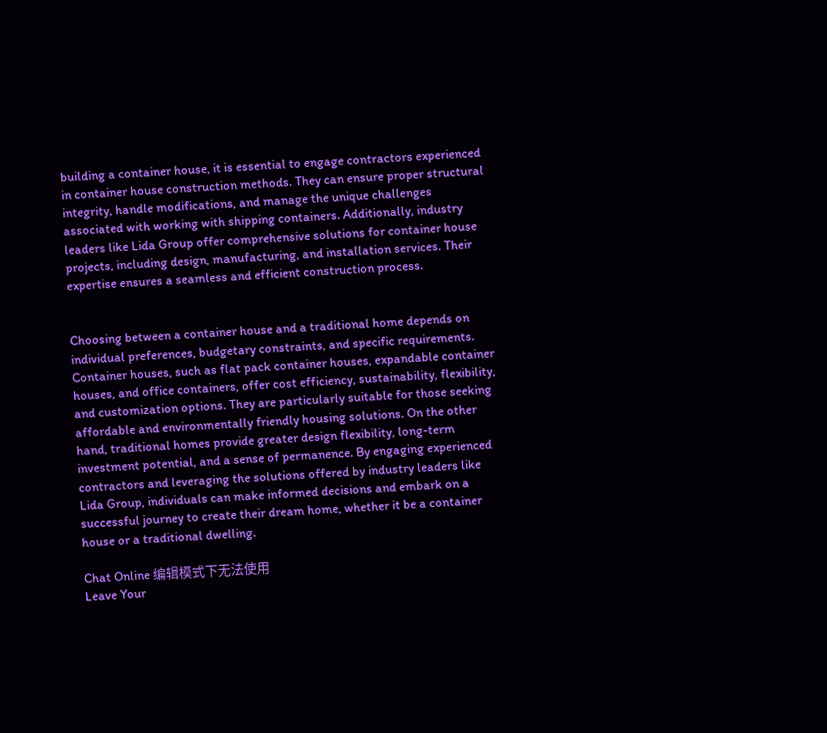building a container house, it is essential to engage contractors experienced in container house construction methods. They can ensure proper structural integrity, handle modifications, and manage the unique challenges associated with working with shipping containers. Additionally, industry leaders like Lida Group offer comprehensive solutions for container house projects, including design, manufacturing, and installation services. Their expertise ensures a seamless and efficient construction process.


Choosing between a container house and a traditional home depends on individual preferences, budgetary constraints, and specific requirements. Container houses, such as flat pack container houses, expandable container houses, and office containers, offer cost efficiency, sustainability, flexibility, and customization options. They are particularly suitable for those seeking affordable and environmentally friendly housing solutions. On the other hand, traditional homes provide greater design flexibility, long-term investment potential, and a sense of permanence. By engaging experienced contractors and leveraging the solutions offered by industry leaders like Lida Group, individuals can make informed decisions and embark on a successful journey to create their dream home, whether it be a container house or a traditional dwelling.

Chat Online 编辑模式下无法使用
Leave Your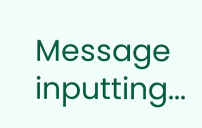Message inputting...